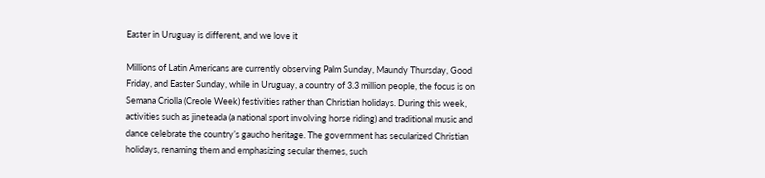Easter in Uruguay is different, and we love it

Millions of Latin Americans are currently observing Palm Sunday, Maundy Thursday, Good Friday, and Easter Sunday, while in Uruguay, a country of 3.3 million people, the focus is on Semana Criolla (Creole Week) festivities rather than Christian holidays. During this week, activities such as jineteada (a national sport involving horse riding) and traditional music and dance celebrate the country’s gaucho heritage. The government has secularized Christian holidays, renaming them and emphasizing secular themes, such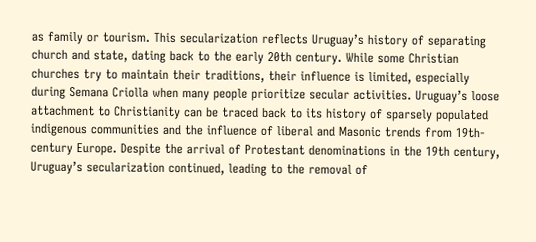as family or tourism. This secularization reflects Uruguay’s history of separating church and state, dating back to the early 20th century. While some Christian churches try to maintain their traditions, their influence is limited, especially during Semana Criolla when many people prioritize secular activities. Uruguay’s loose attachment to Christianity can be traced back to its history of sparsely populated indigenous communities and the influence of liberal and Masonic trends from 19th-century Europe. Despite the arrival of Protestant denominations in the 19th century, Uruguay’s secularization continued, leading to the removal of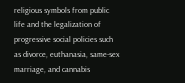religious symbols from public life and the legalization of progressive social policies such as divorce, euthanasia, same-sex marriage, and cannabis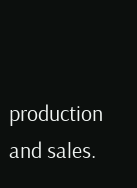production and sales.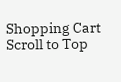Shopping Cart
Scroll to Top